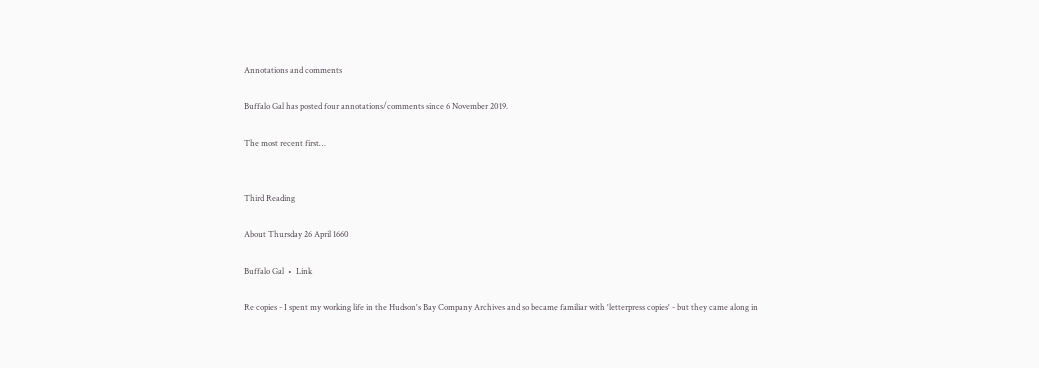Annotations and comments

Buffalo Gal has posted four annotations/comments since 6 November 2019.

The most recent first…


Third Reading

About Thursday 26 April 1660

Buffalo Gal  •  Link

Re copies - I spent my working life in the Hudson's Bay Company Archives and so became familiar with 'letterpress copies' - but they came along in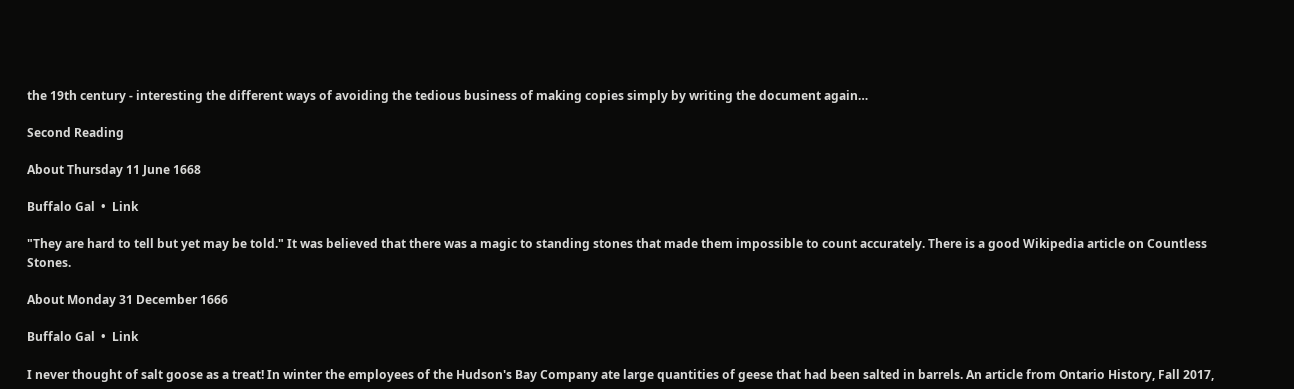the 19th century - interesting the different ways of avoiding the tedious business of making copies simply by writing the document again…

Second Reading

About Thursday 11 June 1668

Buffalo Gal  •  Link

"They are hard to tell but yet may be told." It was believed that there was a magic to standing stones that made them impossible to count accurately. There is a good Wikipedia article on Countless Stones.

About Monday 31 December 1666

Buffalo Gal  •  Link

I never thought of salt goose as a treat! In winter the employees of the Hudson's Bay Company ate large quantities of geese that had been salted in barrels. An article from Ontario History, Fall 2017,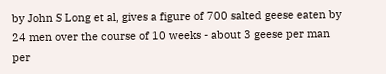by John S Long et al, gives a figure of 700 salted geese eaten by 24 men over the course of 10 weeks - about 3 geese per man per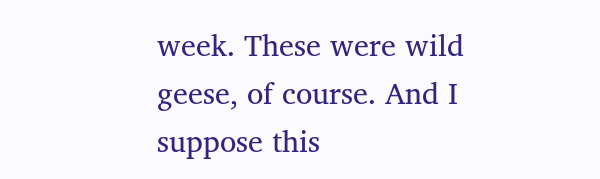week. These were wild geese, of course. And I suppose this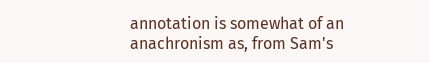annotation is somewhat of an anachronism as, from Sam's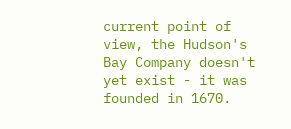current point of view, the Hudson's Bay Company doesn't yet exist - it was founded in 1670.